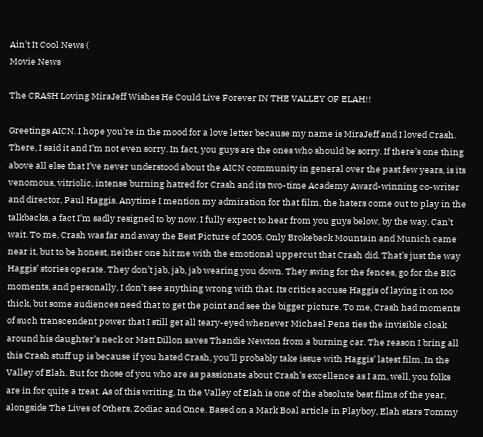Ain't It Cool News (
Movie News

The CRASH Loving MiraJeff Wishes He Could Live Forever IN THE VALLEY OF ELAH!!

Greetings AICN. I hope you’re in the mood for a love letter because my name is MiraJeff and I loved Crash. There, I said it and I’m not even sorry. In fact, you guys are the ones who should be sorry. If there’s one thing above all else that I’ve never understood about the AICN community in general over the past few years, is its venomous, vitriolic, intense burning hatred for Crash and its two-time Academy Award-winning co-writer and director, Paul Haggis. Anytime I mention my admiration for that film, the haters come out to play in the talkbacks, a fact I’m sadly resigned to by now. I fully expect to hear from you guys below, by the way. Can’t wait. To me, Crash was far and away the Best Picture of 2005. Only Brokeback Mountain and Munich came near it, but to be honest, neither one hit me with the emotional uppercut that Crash did. That’s just the way Haggis’ stories operate. They don’t jab, jab, jab wearing you down. They swing for the fences, go for the BIG moments, and personally, I don’t see anything wrong with that. Its critics accuse Haggis of laying it on too thick, but some audiences need that to get the point and see the bigger picture. To me, Crash had moments of such transcendent power that I still get all teary-eyed whenever Michael Pena ties the invisible cloak around his daughter’s neck or Matt Dillon saves Thandie Newton from a burning car. The reason I bring all this Crash stuff up is because if you hated Crash, you’ll probably take issue with Haggis’ latest film, In the Valley of Elah. But for those of you who are as passionate about Crash’s excellence as I am, well, you folks are in for quite a treat. As of this writing, In the Valley of Elah is one of the absolute best films of the year, alongside The Lives of Others, Zodiac and Once. Based on a Mark Boal article in Playboy, Elah stars Tommy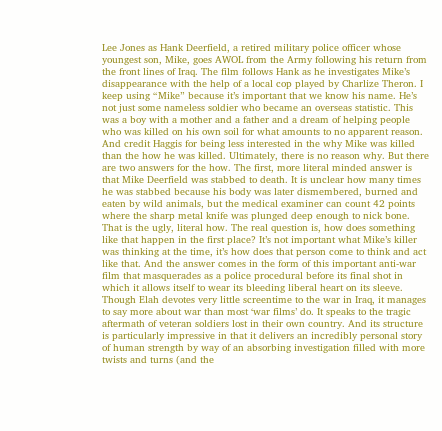Lee Jones as Hank Deerfield, a retired military police officer whose youngest son, Mike, goes AWOL from the Army following his return from the front lines of Iraq. The film follows Hank as he investigates Mike’s disappearance with the help of a local cop played by Charlize Theron. I keep using “Mike” because it’s important that we know his name. He’s not just some nameless soldier who became an overseas statistic. This was a boy with a mother and a father and a dream of helping people who was killed on his own soil for what amounts to no apparent reason. And credit Haggis for being less interested in the why Mike was killed than the how he was killed. Ultimately, there is no reason why. But there are two answers for the how. The first, more literal minded answer is that Mike Deerfield was stabbed to death. It is unclear how many times he was stabbed because his body was later dismembered, burned and eaten by wild animals, but the medical examiner can count 42 points where the sharp metal knife was plunged deep enough to nick bone. That is the ugly, literal how. The real question is, how does something like that happen in the first place? It’s not important what Mike’s killer was thinking at the time, it’s how does that person come to think and act like that. And the answer comes in the form of this important anti-war film that masquerades as a police procedural before its final shot in which it allows itself to wear its bleeding liberal heart on its sleeve. Though Elah devotes very little screentime to the war in Iraq, it manages to say more about war than most ‘war films’ do. It speaks to the tragic aftermath of veteran soldiers lost in their own country. And its structure is particularly impressive in that it delivers an incredibly personal story of human strength by way of an absorbing investigation filled with more twists and turns (and the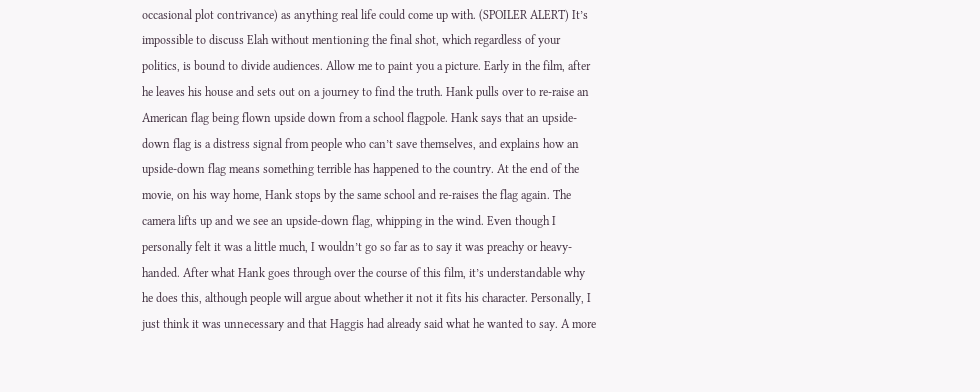occasional plot contrivance) as anything real life could come up with. (SPOILER ALERT) It’s impossible to discuss Elah without mentioning the final shot, which regardless of your politics, is bound to divide audiences. Allow me to paint you a picture. Early in the film, after he leaves his house and sets out on a journey to find the truth. Hank pulls over to re-raise an American flag being flown upside down from a school flagpole. Hank says that an upside-down flag is a distress signal from people who can’t save themselves, and explains how an upside-down flag means something terrible has happened to the country. At the end of the movie, on his way home, Hank stops by the same school and re-raises the flag again. The camera lifts up and we see an upside-down flag, whipping in the wind. Even though I personally felt it was a little much, I wouldn’t go so far as to say it was preachy or heavy-handed. After what Hank goes through over the course of this film, it’s understandable why he does this, although people will argue about whether it not it fits his character. Personally, I just think it was unnecessary and that Haggis had already said what he wanted to say. A more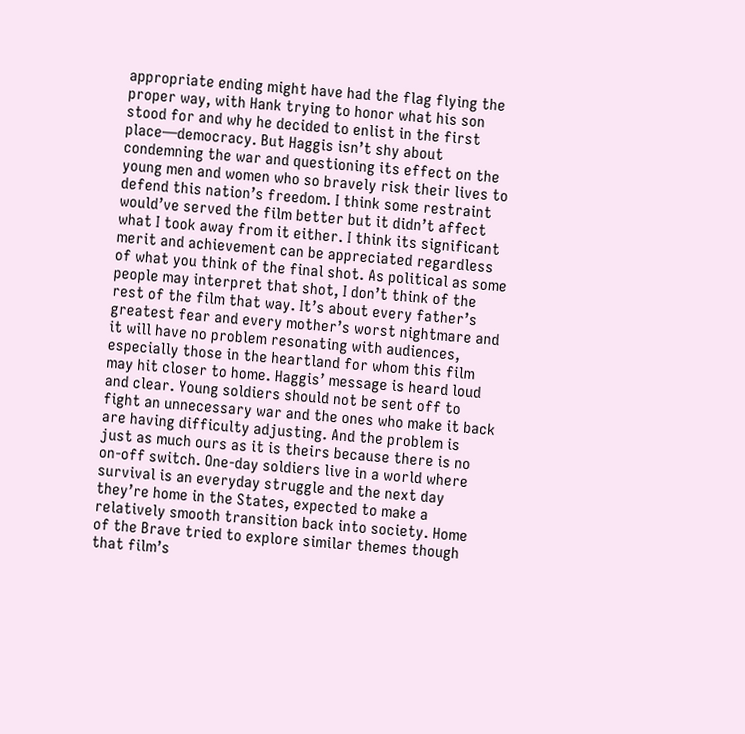appropriate ending might have had the flag flying the proper way, with Hank trying to honor what his son stood for and why he decided to enlist in the first place—democracy. But Haggis isn’t shy about condemning the war and questioning its effect on the young men and women who so bravely risk their lives to defend this nation’s freedom. I think some restraint would’ve served the film better but it didn’t affect what I took away from it either. I think its significant merit and achievement can be appreciated regardless of what you think of the final shot. As political as some people may interpret that shot, I don’t think of the rest of the film that way. It’s about every father’s greatest fear and every mother’s worst nightmare and it will have no problem resonating with audiences, especially those in the heartland for whom this film may hit closer to home. Haggis’ message is heard loud and clear. Young soldiers should not be sent off to fight an unnecessary war and the ones who make it back are having difficulty adjusting. And the problem is just as much ours as it is theirs because there is no on-off switch. One-day soldiers live in a world where survival is an everyday struggle and the next day they’re home in the States, expected to make a relatively smooth transition back into society. Home of the Brave tried to explore similar themes though that film’s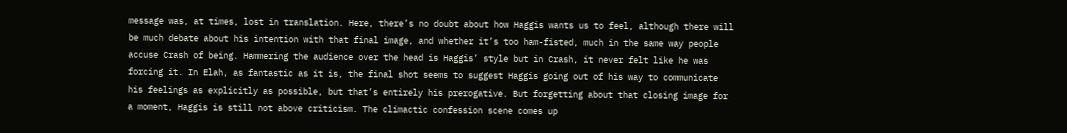message was, at times, lost in translation. Here, there’s no doubt about how Haggis wants us to feel, although there will be much debate about his intention with that final image, and whether it’s too ham-fisted, much in the same way people accuse Crash of being. Hammering the audience over the head is Haggis’ style but in Crash, it never felt like he was forcing it. In Elah, as fantastic as it is, the final shot seems to suggest Haggis going out of his way to communicate his feelings as explicitly as possible, but that’s entirely his prerogative. But forgetting about that closing image for a moment, Haggis is still not above criticism. The climactic confession scene comes up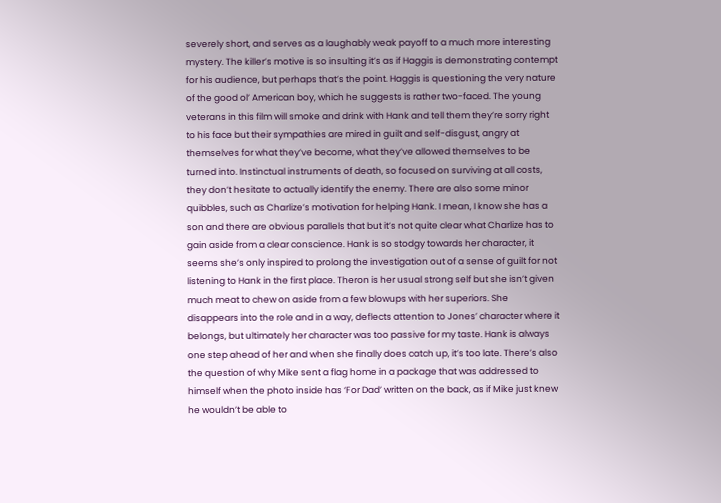severely short, and serves as a laughably weak payoff to a much more interesting mystery. The killer’s motive is so insulting it’s as if Haggis is demonstrating contempt for his audience, but perhaps that’s the point. Haggis is questioning the very nature of the good ol’ American boy, which he suggests is rather two-faced. The young veterans in this film will smoke and drink with Hank and tell them they’re sorry right to his face but their sympathies are mired in guilt and self-disgust, angry at themselves for what they’ve become, what they’ve allowed themselves to be turned into. Instinctual instruments of death, so focused on surviving at all costs, they don’t hesitate to actually identify the enemy. There are also some minor quibbles, such as Charlize’s motivation for helping Hank. I mean, I know she has a son and there are obvious parallels that but it’s not quite clear what Charlize has to gain aside from a clear conscience. Hank is so stodgy towards her character, it seems she’s only inspired to prolong the investigation out of a sense of guilt for not listening to Hank in the first place. Theron is her usual strong self but she isn’t given much meat to chew on aside from a few blowups with her superiors. She disappears into the role and in a way, deflects attention to Jones’ character where it belongs, but ultimately her character was too passive for my taste. Hank is always one step ahead of her and when she finally does catch up, it’s too late. There’s also the question of why Mike sent a flag home in a package that was addressed to himself when the photo inside has ‘For Dad’ written on the back, as if Mike just knew he wouldn’t be able to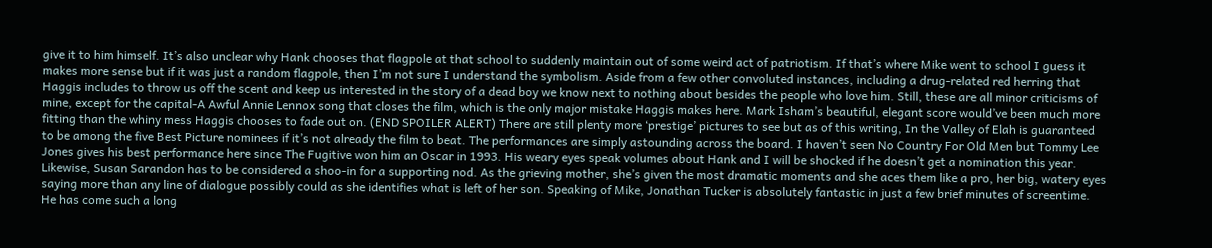give it to him himself. It’s also unclear why Hank chooses that flagpole at that school to suddenly maintain out of some weird act of patriotism. If that’s where Mike went to school I guess it makes more sense but if it was just a random flagpole, then I’m not sure I understand the symbolism. Aside from a few other convoluted instances, including a drug-related red herring that Haggis includes to throw us off the scent and keep us interested in the story of a dead boy we know next to nothing about besides the people who love him. Still, these are all minor criticisms of mine, except for the capital-A Awful Annie Lennox song that closes the film, which is the only major mistake Haggis makes here. Mark Isham’s beautiful, elegant score would’ve been much more fitting than the whiny mess Haggis chooses to fade out on. (END SPOILER ALERT) There are still plenty more ‘prestige’ pictures to see but as of this writing, In the Valley of Elah is guaranteed to be among the five Best Picture nominees if it’s not already the film to beat. The performances are simply astounding across the board. I haven’t seen No Country For Old Men but Tommy Lee Jones gives his best performance here since The Fugitive won him an Oscar in 1993. His weary eyes speak volumes about Hank and I will be shocked if he doesn’t get a nomination this year. Likewise, Susan Sarandon has to be considered a shoo-in for a supporting nod. As the grieving mother, she’s given the most dramatic moments and she aces them like a pro, her big, watery eyes saying more than any line of dialogue possibly could as she identifies what is left of her son. Speaking of Mike, Jonathan Tucker is absolutely fantastic in just a few brief minutes of screentime. He has come such a long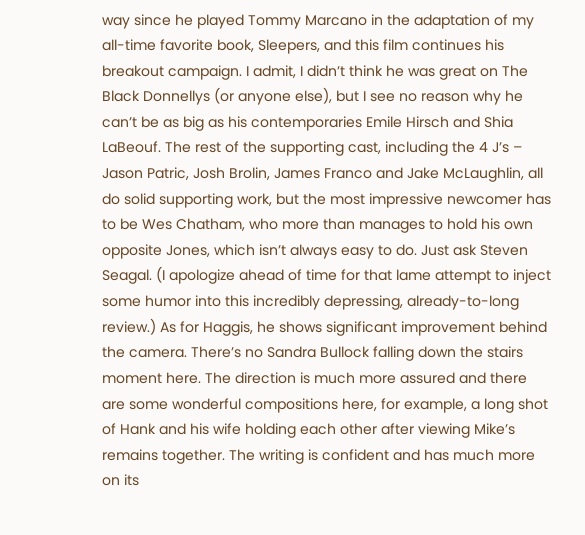way since he played Tommy Marcano in the adaptation of my all-time favorite book, Sleepers, and this film continues his breakout campaign. I admit, I didn’t think he was great on The Black Donnellys (or anyone else), but I see no reason why he can’t be as big as his contemporaries Emile Hirsch and Shia LaBeouf. The rest of the supporting cast, including the 4 J’s – Jason Patric, Josh Brolin, James Franco and Jake McLaughlin, all do solid supporting work, but the most impressive newcomer has to be Wes Chatham, who more than manages to hold his own opposite Jones, which isn’t always easy to do. Just ask Steven Seagal. (I apologize ahead of time for that lame attempt to inject some humor into this incredibly depressing, already-to-long review.) As for Haggis, he shows significant improvement behind the camera. There’s no Sandra Bullock falling down the stairs moment here. The direction is much more assured and there are some wonderful compositions here, for example, a long shot of Hank and his wife holding each other after viewing Mike’s remains together. The writing is confident and has much more on its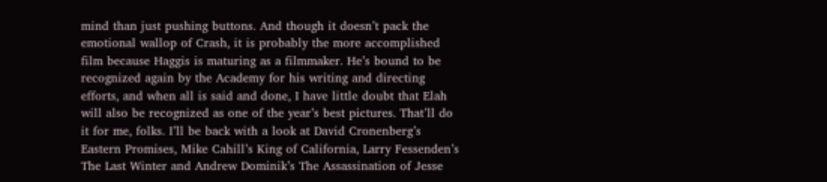mind than just pushing buttons. And though it doesn’t pack the emotional wallop of Crash, it is probably the more accomplished film because Haggis is maturing as a filmmaker. He’s bound to be recognized again by the Academy for his writing and directing efforts, and when all is said and done, I have little doubt that Elah will also be recognized as one of the year’s best pictures. That’ll do it for me, folks. I’ll be back with a look at David Cronenberg’s Eastern Promises, Mike Cahill’s King of California, Larry Fessenden’s The Last Winter and Andrew Dominik’s The Assassination of Jesse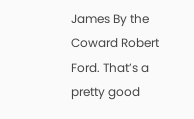James By the Coward Robert Ford. That’s a pretty good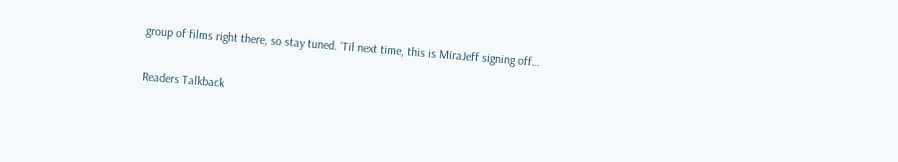group of films right there, so stay tuned. ‘Til next time, this is MiraJeff signing off…

Readers Talkback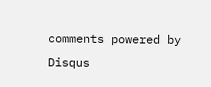comments powered by Disqus